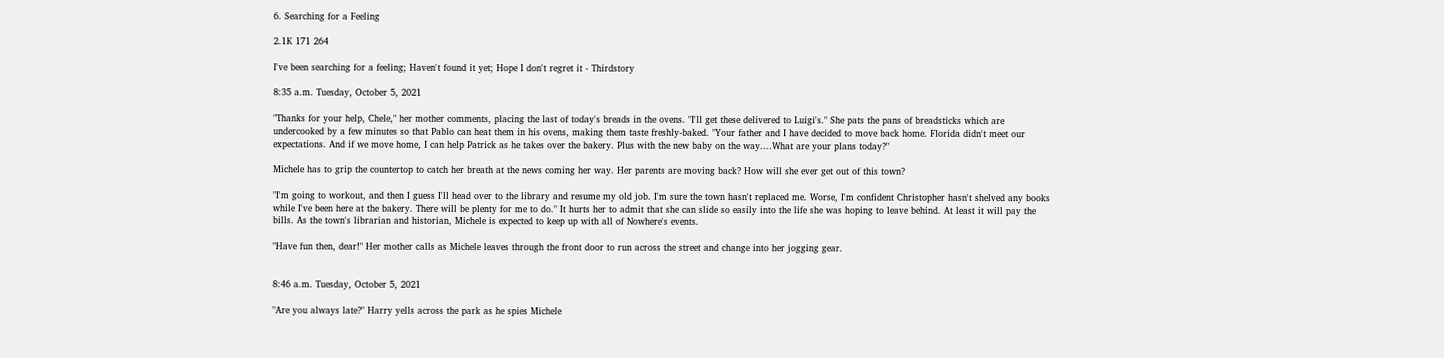6. Searching for a Feeling

2.1K 171 264

I've been searching for a feeling; Haven't found it yet; Hope I don't regret it - Thirdstory

8:35 a.m. Tuesday, October 5, 2021

"Thanks for your help, Chele," her mother comments, placing the last of today's breads in the ovens. "I'll get these delivered to Luigi's." She pats the pans of breadsticks which are undercooked by a few minutes so that Pablo can heat them in his ovens, making them taste freshly-baked. "Your father and I have decided to move back home. Florida didn't meet our expectations. And if we move home, I can help Patrick as he takes over the bakery. Plus with the new baby on the way....What are your plans today?"

Michele has to grip the countertop to catch her breath at the news coming her way. Her parents are moving back? How will she ever get out of this town?

"I'm going to workout, and then I guess I'll head over to the library and resume my old job. I'm sure the town hasn't replaced me. Worse, I'm confident Christopher hasn't shelved any books while I've been here at the bakery. There will be plenty for me to do." It hurts her to admit that she can slide so easily into the life she was hoping to leave behind. At least it will pay the bills. As the town's librarian and historian, Michele is expected to keep up with all of Nowhere's events.

"Have fun then, dear!" Her mother calls as Michele leaves through the front door to run across the street and change into her jogging gear.


8:46 a.m. Tuesday, October 5, 2021

"Are you always late?" Harry yells across the park as he spies Michele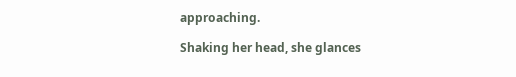approaching.

Shaking her head, she glances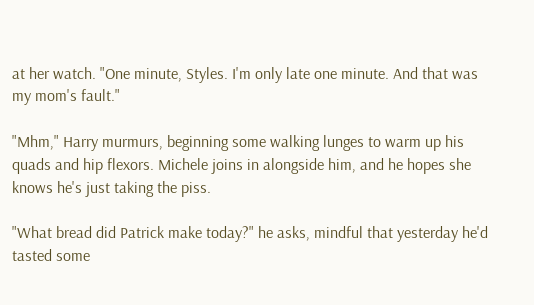at her watch. "One minute, Styles. I'm only late one minute. And that was my mom's fault."

"Mhm," Harry murmurs, beginning some walking lunges to warm up his quads and hip flexors. Michele joins in alongside him, and he hopes she knows he's just taking the piss.

"What bread did Patrick make today?" he asks, mindful that yesterday he'd tasted some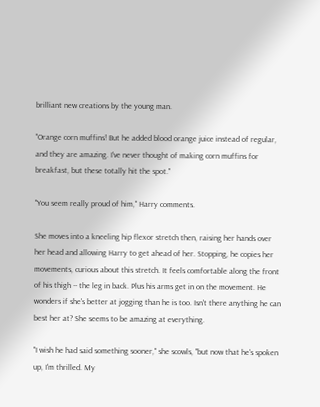brilliant new creations by the young man.

"Orange corn muffins! But he added blood orange juice instead of regular, and they are amazing. I've never thought of making corn muffins for breakfast, but these totally hit the spot."

"You seem really proud of him," Harry comments.

She moves into a kneeling hip flexor stretch then, raising her hands over her head and allowing Harry to get ahead of her. Stopping, he copies her movements, curious about this stretch. It feels comfortable along the front of his thigh -- the leg in back. Plus his arms get in on the movement. He wonders if she's better at jogging than he is too. Isn't there anything he can best her at? She seems to be amazing at everything.

"I wish he had said something sooner," she scowls, "but now that he's spoken up, I'm thrilled. My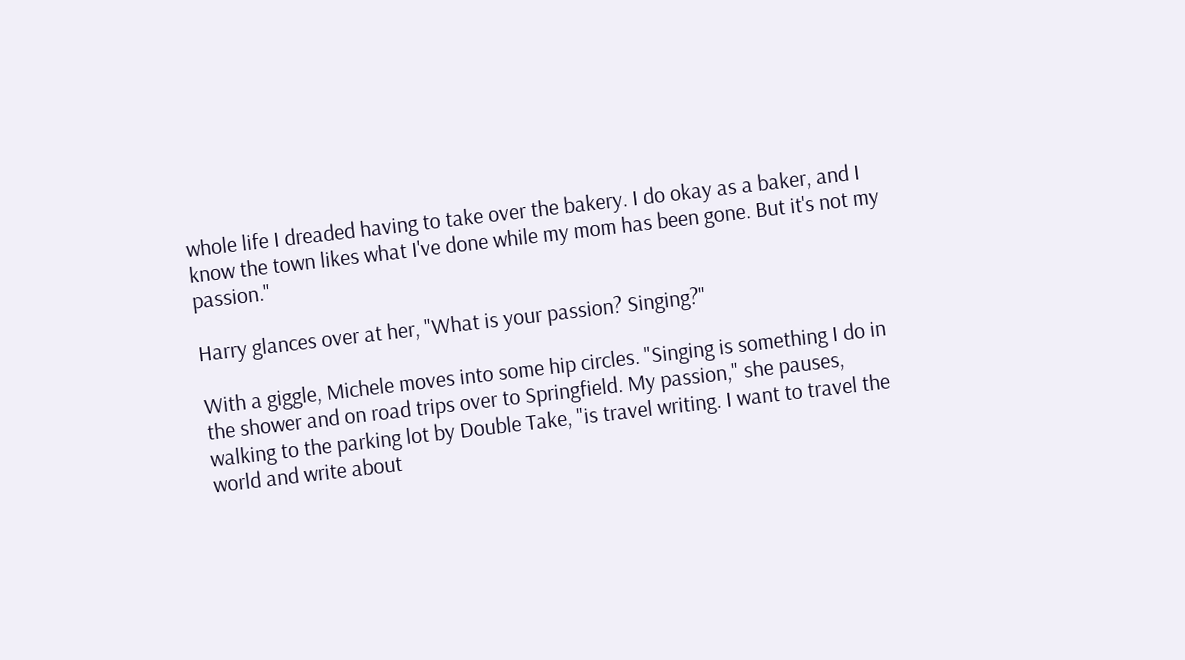whole life I dreaded having to take over the bakery. I do okay as a baker, and I know the town likes what I've done while my mom has been gone. But it's not my passion."

Harry glances over at her, "What is your passion? Singing?"

With a giggle, Michele moves into some hip circles. "Singing is something I do in the shower and on road trips over to Springfield. My passion," she pauses, walking to the parking lot by Double Take, "is travel writing. I want to travel the world and write about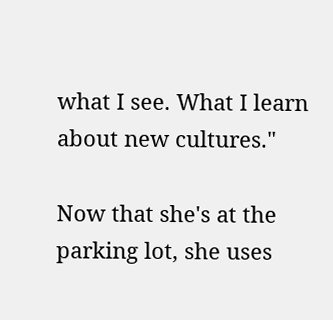what I see. What I learn about new cultures."

Now that she's at the parking lot, she uses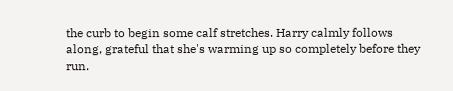the curb to begin some calf stretches. Harry calmly follows along, grateful that she's warming up so completely before they run.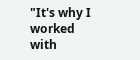"It's why I worked with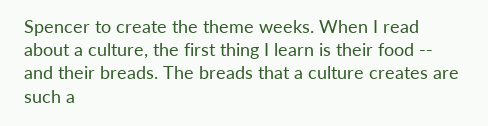Spencer to create the theme weeks. When I read about a culture, the first thing I learn is their food -- and their breads. The breads that a culture creates are such a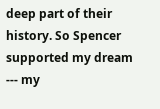deep part of their history. So Spencer supported my dream --- my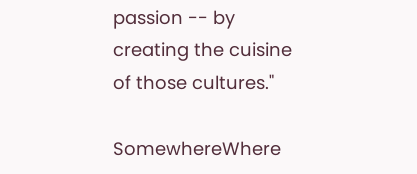passion -- by creating the cuisine of those cultures."

SomewhereWhere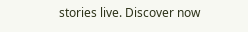stories live. Discover now